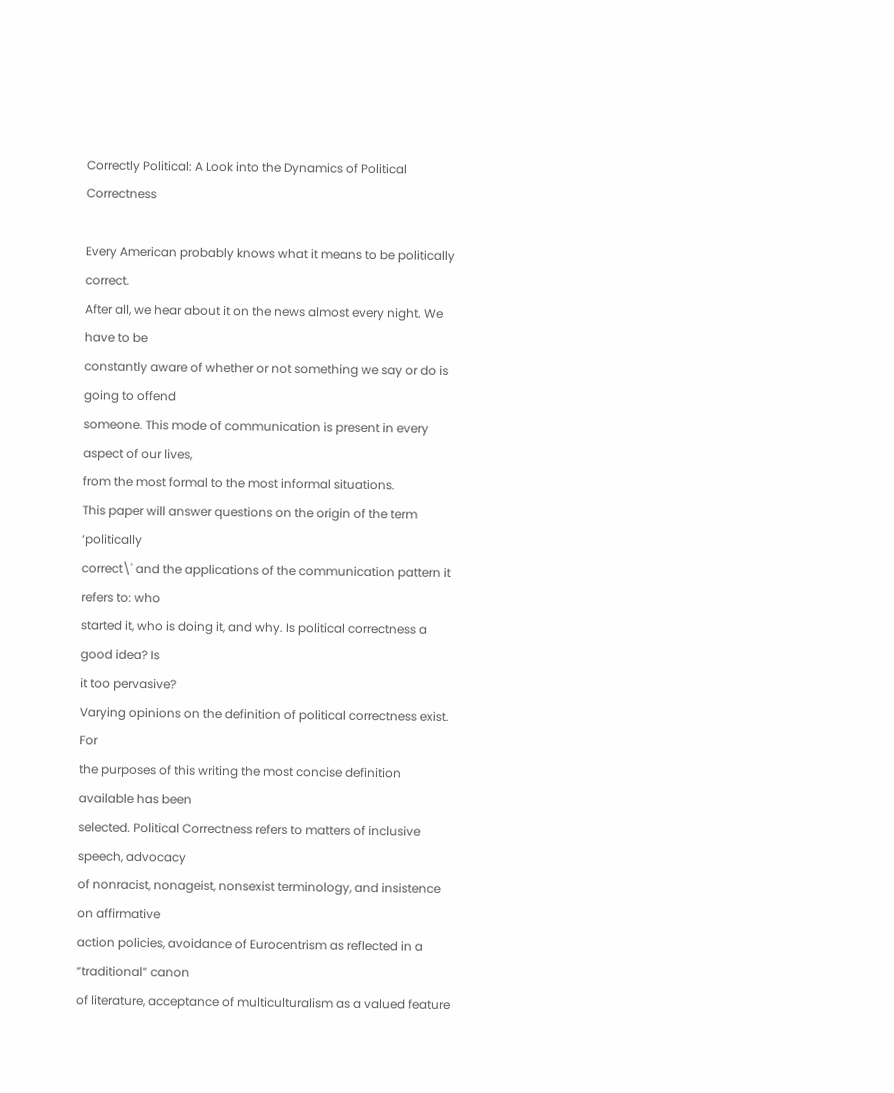Correctly Political: A Look into the Dynamics of Political Correctness

Every American probably knows what it means to be politically correct.
After all, we hear about it on the news almost every night. We have to be
constantly aware of whether or not something we say or do is going to offend
someone. This mode of communication is present in every aspect of our lives,
from the most formal to the most informal situations.
This paper will answer questions on the origin of the term ‘politically
correct\' and the applications of the communication pattern it refers to: who
started it, who is doing it, and why. Is political correctness a good idea? Is
it too pervasive?
Varying opinions on the definition of political correctness exist. For
the purposes of this writing the most concise definition available has been
selected. Political Correctness refers to matters of inclusive speech, advocacy
of nonracist, nonageist, nonsexist terminology, and insistence on affirmative
action policies, avoidance of Eurocentrism as reflected in a “traditional” canon
of literature, acceptance of multiculturalism as a valued feature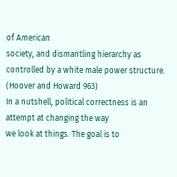of American
society, and dismantling hierarchy as controlled by a white male power structure.
(Hoover and Howard 963)
In a nutshell, political correctness is an attempt at changing the way
we look at things. The goal is to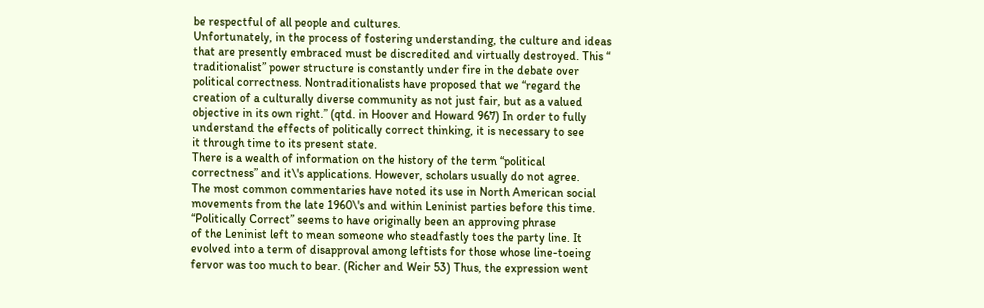be respectful of all people and cultures.
Unfortunately, in the process of fostering understanding, the culture and ideas
that are presently embraced must be discredited and virtually destroyed. This “
traditionalist” power structure is constantly under fire in the debate over
political correctness. Nontraditionalists have proposed that we “regard the
creation of a culturally diverse community as not just fair, but as a valued
objective in its own right.” (qtd. in Hoover and Howard 967) In order to fully
understand the effects of politically correct thinking, it is necessary to see
it through time to its present state.
There is a wealth of information on the history of the term “political
correctness” and it\'s applications. However, scholars usually do not agree.
The most common commentaries have noted its use in North American social
movements from the late 1960\'s and within Leninist parties before this time.
“Politically Correct” seems to have originally been an approving phrase
of the Leninist left to mean someone who steadfastly toes the party line. It
evolved into a term of disapproval among leftists for those whose line-toeing
fervor was too much to bear. (Richer and Weir 53) Thus, the expression went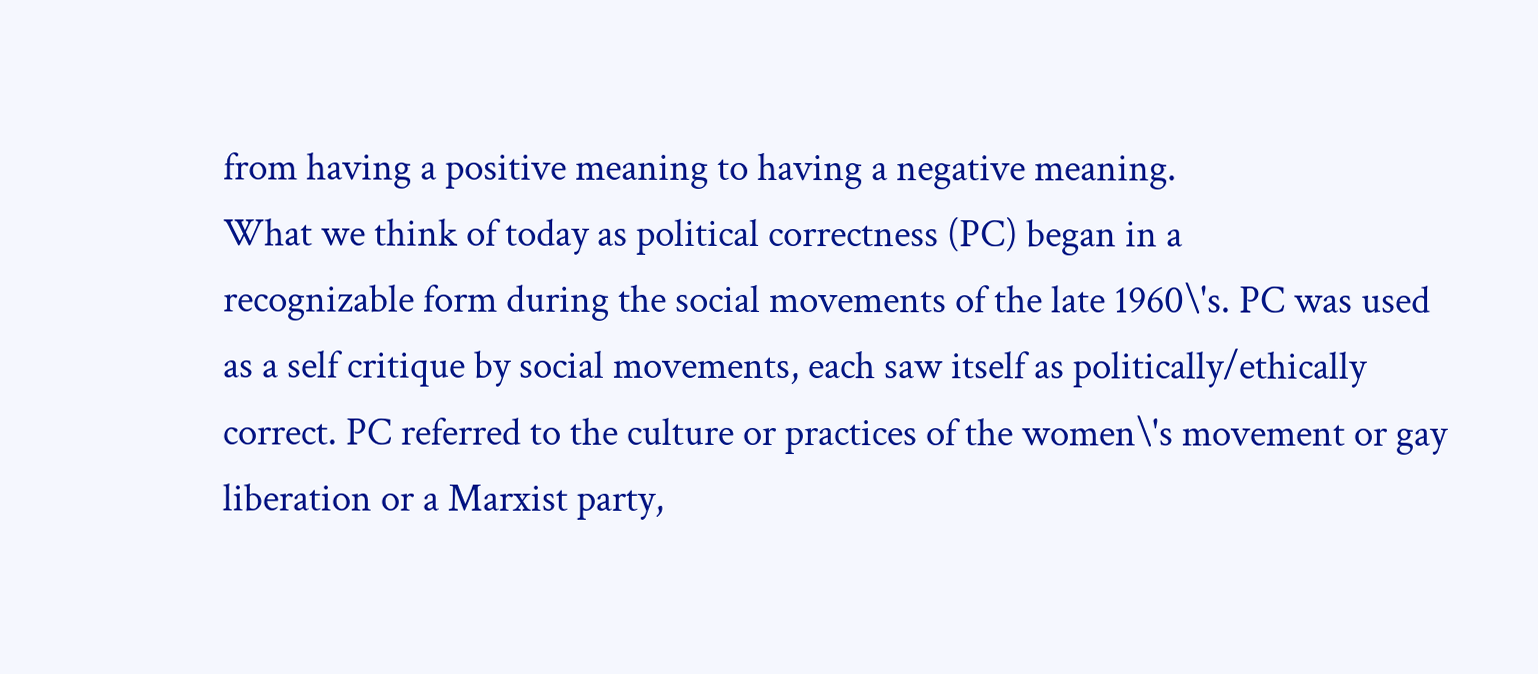from having a positive meaning to having a negative meaning.
What we think of today as political correctness (PC) began in a
recognizable form during the social movements of the late 1960\'s. PC was used
as a self critique by social movements, each saw itself as politically/ethically
correct. PC referred to the culture or practices of the women\'s movement or gay
liberation or a Marxist party,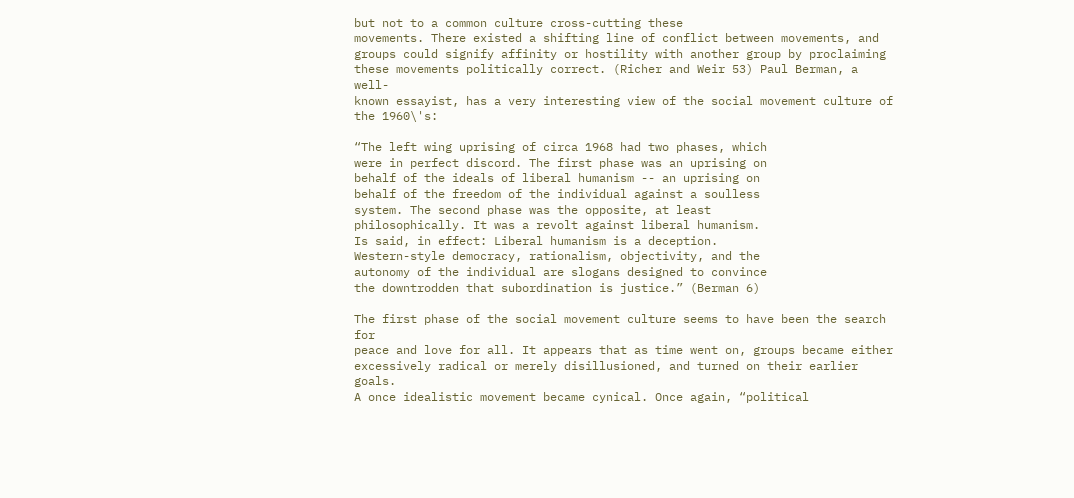but not to a common culture cross-cutting these
movements. There existed a shifting line of conflict between movements, and
groups could signify affinity or hostility with another group by proclaiming
these movements politically correct. (Richer and Weir 53) Paul Berman, a well-
known essayist, has a very interesting view of the social movement culture of
the 1960\'s:

“The left wing uprising of circa 1968 had two phases, which
were in perfect discord. The first phase was an uprising on
behalf of the ideals of liberal humanism -- an uprising on
behalf of the freedom of the individual against a soulless
system. The second phase was the opposite, at least
philosophically. It was a revolt against liberal humanism.
Is said, in effect: Liberal humanism is a deception.
Western-style democracy, rationalism, objectivity, and the
autonomy of the individual are slogans designed to convince
the downtrodden that subordination is justice.” (Berman 6)

The first phase of the social movement culture seems to have been the search for
peace and love for all. It appears that as time went on, groups became either
excessively radical or merely disillusioned, and turned on their earlier goals.
A once idealistic movement became cynical. Once again, “political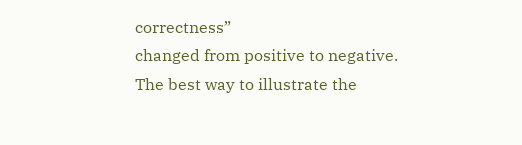correctness”
changed from positive to negative.
The best way to illustrate the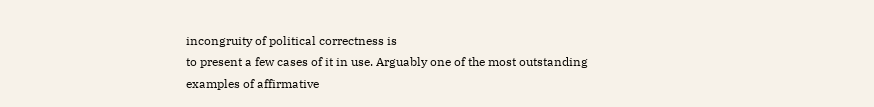incongruity of political correctness is
to present a few cases of it in use. Arguably one of the most outstanding
examples of affirmative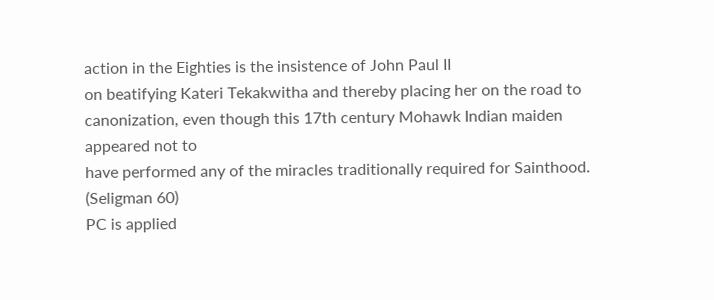action in the Eighties is the insistence of John Paul II
on beatifying Kateri Tekakwitha and thereby placing her on the road to
canonization, even though this 17th century Mohawk Indian maiden appeared not to
have performed any of the miracles traditionally required for Sainthood.
(Seligman 60)
PC is applied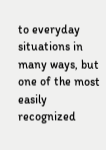to everyday situations in many ways, but one of the most
easily recognized